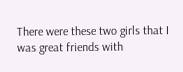There were these two girls that I was great friends with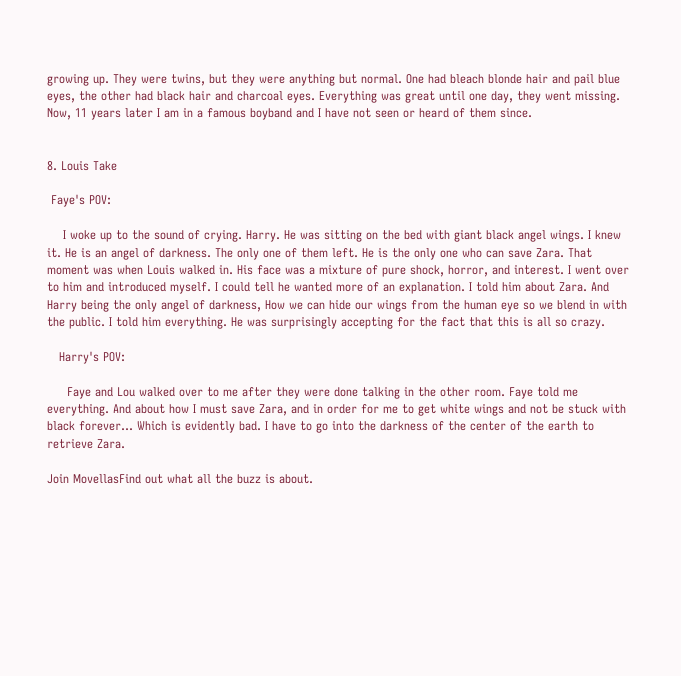growing up. They were twins, but they were anything but normal. One had bleach blonde hair and pail blue eyes, the other had black hair and charcoal eyes. Everything was great until one day, they went missing. Now, 11 years later I am in a famous boyband and I have not seen or heard of them since.


8. Louis Take

 Faye's POV:

    I woke up to the sound of crying. Harry. He was sitting on the bed with giant black angel wings. I knew it. He is an angel of darkness. The only one of them left. He is the only one who can save Zara. That moment was when Louis walked in. His face was a mixture of pure shock, horror, and interest. I went over to him and introduced myself. I could tell he wanted more of an explanation. I told him about Zara. And Harry being the only angel of darkness, How we can hide our wings from the human eye so we blend in with the public. I told him everything. He was surprisingly accepting for the fact that this is all so crazy.

   Harry's POV:

     Faye and Lou walked over to me after they were done talking in the other room. Faye told me everything. And about how I must save Zara, and in order for me to get white wings and not be stuck with black forever... Which is evidently bad. I have to go into the darkness of the center of the earth to retrieve Zara.

Join MovellasFind out what all the buzz is about.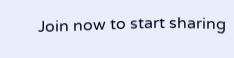Join now to start sharing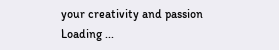your creativity and passion
Loading ...